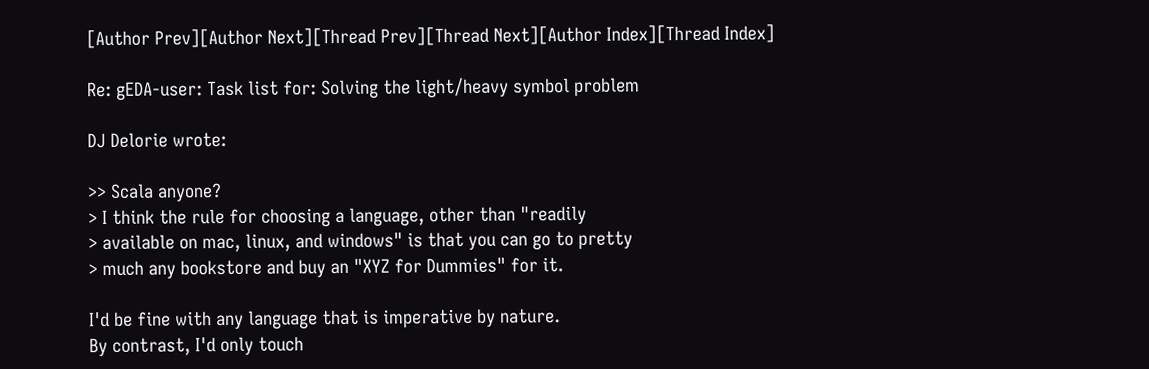[Author Prev][Author Next][Thread Prev][Thread Next][Author Index][Thread Index]

Re: gEDA-user: Task list for: Solving the light/heavy symbol problem

DJ Delorie wrote:

>> Scala anyone?
> I think the rule for choosing a language, other than "readily
> available on mac, linux, and windows" is that you can go to pretty
> much any bookstore and buy an "XYZ for Dummies" for it.

I'd be fine with any language that is imperative by nature.
By contrast, I'd only touch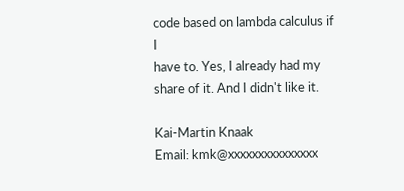code based on lambda calculus if I
have to. Yes, I already had my share of it. And I didn't like it.

Kai-Martin Knaak
Email: kmk@xxxxxxxxxxxxxxx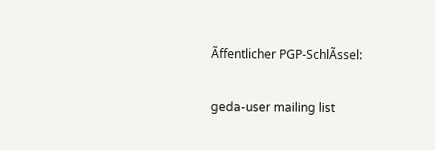Ãffentlicher PGP-SchlÃssel:

geda-user mailing list